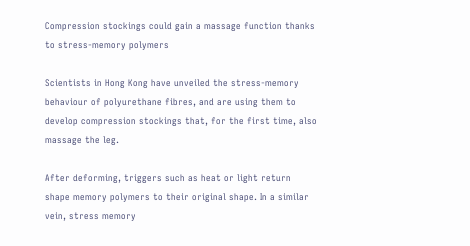Compression stockings could gain a massage function thanks to stress-memory polymers

Scientists in Hong Kong have unveiled the stress-memory behaviour of polyurethane fibres, and are using them to develop compression stockings that, for the first time, also massage the leg.

After deforming, triggers such as heat or light return shape memory polymers to their original shape. In a similar vein, stress memory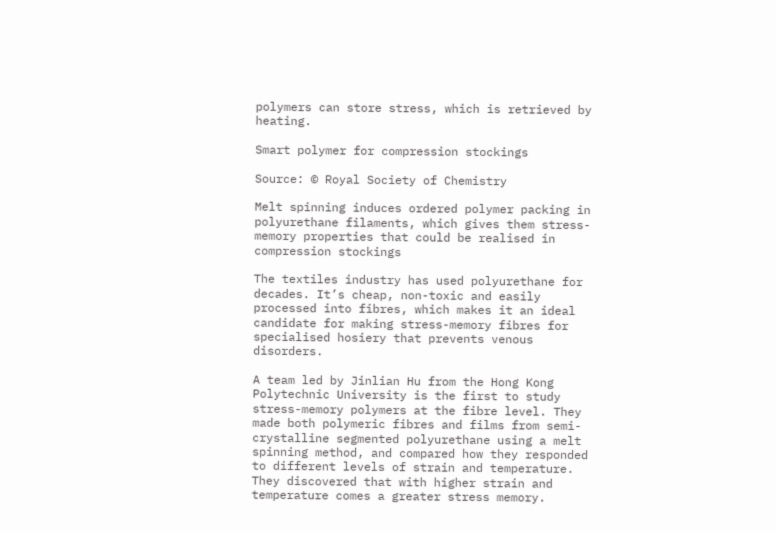polymers can store stress, which is retrieved by heating.

Smart polymer for compression stockings

Source: © Royal Society of Chemistry

Melt spinning induces ordered polymer packing in polyurethane filaments, which gives them stress-memory properties that could be realised in compression stockings

The textiles industry has used polyurethane for decades. It’s cheap, non-toxic and easily processed into fibres, which makes it an ideal candidate for making stress-memory fibres for specialised hosiery that prevents venous disorders.

A team led by Jinlian Hu from the Hong Kong Polytechnic University is the first to study stress-memory polymers at the fibre level. They made both polymeric fibres and films from semi-crystalline segmented polyurethane using a melt spinning method, and compared how they responded to different levels of strain and temperature. They discovered that with higher strain and temperature comes a greater stress memory.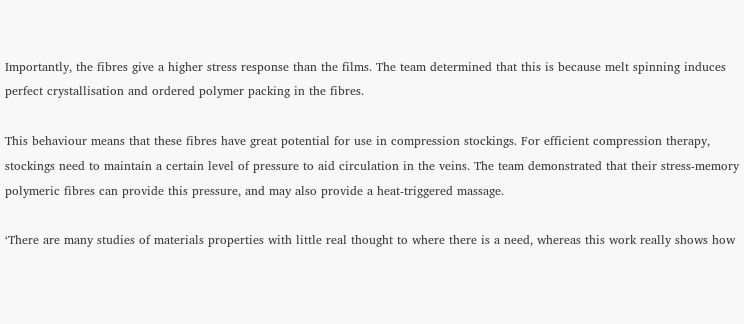Importantly, the fibres give a higher stress response than the films. The team determined that this is because melt spinning induces perfect crystallisation and ordered polymer packing in the fibres.

This behaviour means that these fibres have great potential for use in compression stockings. For efficient compression therapy, stockings need to maintain a certain level of pressure to aid circulation in the veins. The team demonstrated that their stress-memory polymeric fibres can provide this pressure, and may also provide a heat-triggered massage.

‘There are many studies of materials properties with little real thought to where there is a need, whereas this work really shows how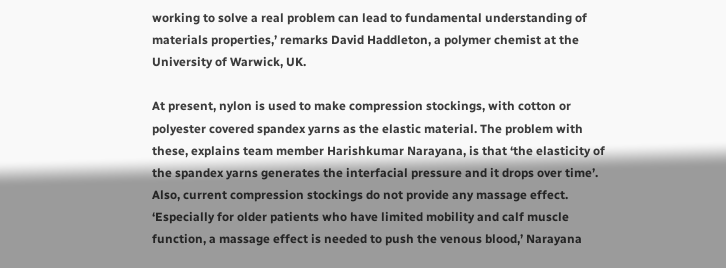working to solve a real problem can lead to fundamental understanding of materials properties,’ remarks David Haddleton, a polymer chemist at the University of Warwick, UK.

At present, nylon is used to make compression stockings, with cotton or polyester covered spandex yarns as the elastic material. The problem with these, explains team member Harishkumar Narayana, is that ‘the elasticity of the spandex yarns generates the interfacial pressure and it drops over time’. Also, current compression stockings do not provide any massage effect. ‘Especially for older patients who have limited mobility and calf muscle function, a massage effect is needed to push the venous blood,’ Narayana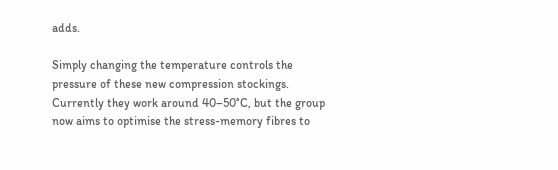adds.

Simply changing the temperature controls the pressure of these new compression stockings. Currently they work around 40–50°C, but the group now aims to optimise the stress-memory fibres to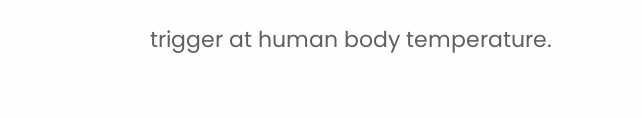trigger at human body temperature.